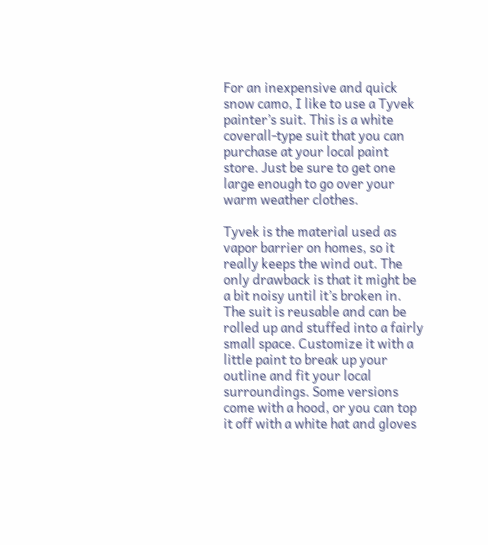For an inexpensive and quick snow camo, I like to use a Tyvek painter’s suit. This is a white coverall-type suit that you can purchase at your local paint store. Just be sure to get one large enough to go over your warm weather clothes.

Tyvek is the material used as vapor barrier on homes, so it really keeps the wind out. The only drawback is that it might be a bit noisy until it’s broken in. The suit is reusable and can be rolled up and stuffed into a fairly small space. Customize it with a little paint to break up your outline and fit your local surroundings. Some versions come with a hood, or you can top it off with a white hat and gloves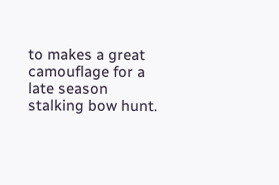to makes a great camouflage for a late season stalking bow hunt.